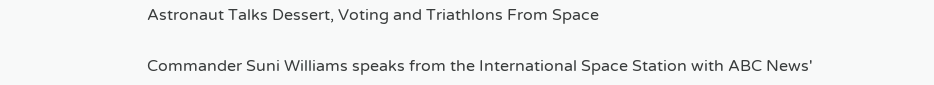Astronaut Talks Dessert, Voting and Triathlons From Space

Commander Suni Williams speaks from the International Space Station with ABC News'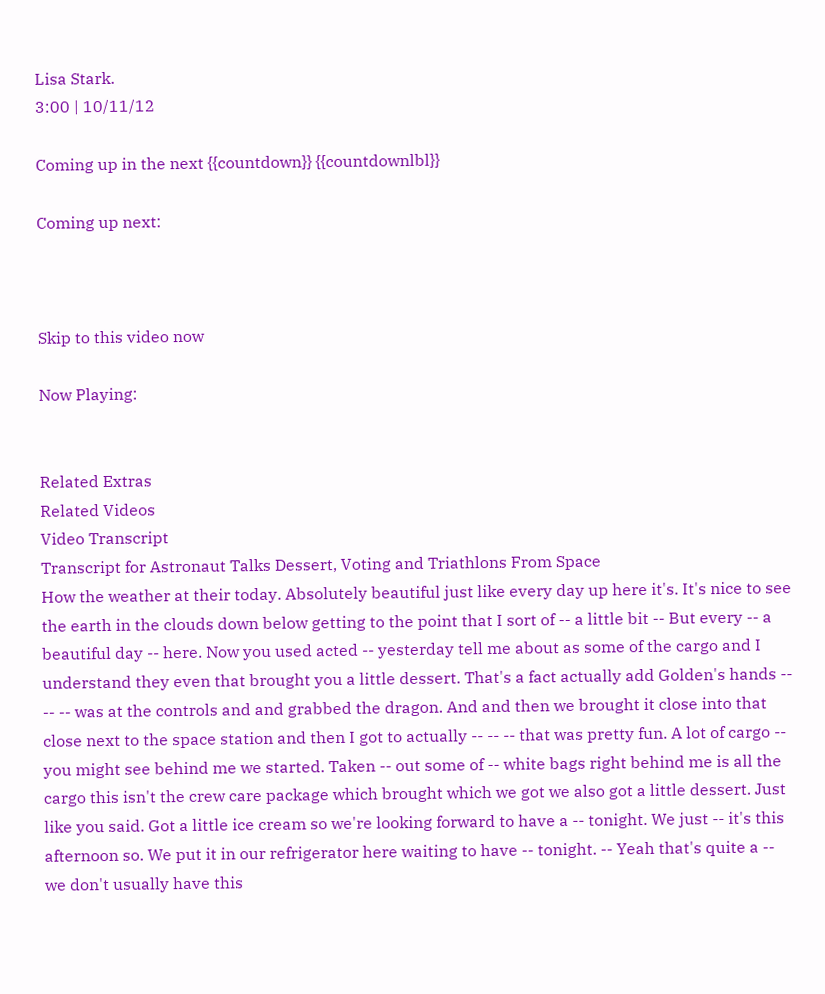Lisa Stark.
3:00 | 10/11/12

Coming up in the next {{countdown}} {{countdownlbl}}

Coming up next:



Skip to this video now

Now Playing:


Related Extras
Related Videos
Video Transcript
Transcript for Astronaut Talks Dessert, Voting and Triathlons From Space
How the weather at their today. Absolutely beautiful just like every day up here it's. It's nice to see the earth in the clouds down below getting to the point that I sort of -- a little bit -- But every -- a beautiful day -- here. Now you used acted -- yesterday tell me about as some of the cargo and I understand they even that brought you a little dessert. That's a fact actually add Golden's hands -- -- -- was at the controls and and grabbed the dragon. And and then we brought it close into that close next to the space station and then I got to actually -- -- -- that was pretty fun. A lot of cargo -- you might see behind me we started. Taken -- out some of -- white bags right behind me is all the cargo this isn't the crew care package which brought which we got we also got a little dessert. Just like you said. Got a little ice cream so we're looking forward to have a -- tonight. We just -- it's this afternoon so. We put it in our refrigerator here waiting to have -- tonight. -- Yeah that's quite a -- we don't usually have this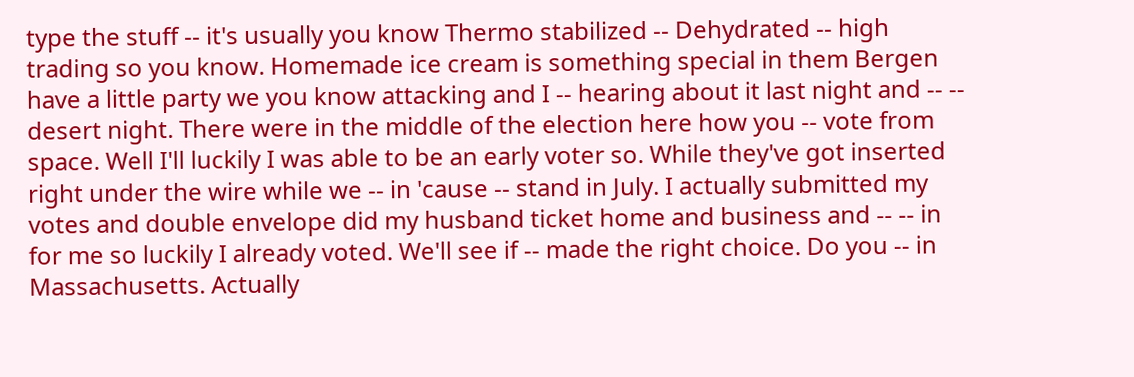type the stuff -- it's usually you know Thermo stabilized -- Dehydrated -- high trading so you know. Homemade ice cream is something special in them Bergen have a little party we you know attacking and I -- hearing about it last night and -- -- desert night. There were in the middle of the election here how you -- vote from space. Well I'll luckily I was able to be an early voter so. While they've got inserted right under the wire while we -- in 'cause -- stand in July. I actually submitted my votes and double envelope did my husband ticket home and business and -- -- in for me so luckily I already voted. We'll see if -- made the right choice. Do you -- in Massachusetts. Actually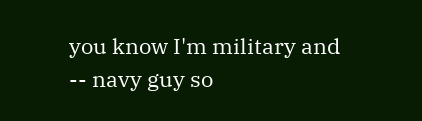you know I'm military and -- navy guy so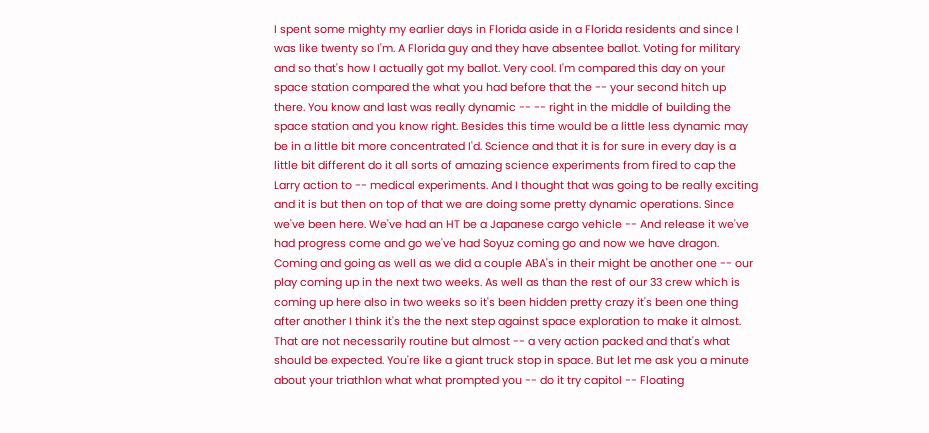I spent some mighty my earlier days in Florida aside in a Florida residents and since I was like twenty so I'm. A Florida guy and they have absentee ballot. Voting for military and so that's how I actually got my ballot. Very cool. I'm compared this day on your space station compared the what you had before that the -- your second hitch up there. You know and last was really dynamic -- -- right in the middle of building the space station and you know right. Besides this time would be a little less dynamic may be in a little bit more concentrated I'd. Science and that it is for sure in every day is a little bit different do it all sorts of amazing science experiments from fired to cap the Larry action to -- medical experiments. And I thought that was going to be really exciting and it is but then on top of that we are doing some pretty dynamic operations. Since we've been here. We've had an HT be a Japanese cargo vehicle -- And release it we've had progress come and go we've had Soyuz coming go and now we have dragon. Coming and going as well as we did a couple ABA's in their might be another one -- our play coming up in the next two weeks. As well as than the rest of our 33 crew which is coming up here also in two weeks so it's been hidden pretty crazy it's been one thing after another I think it's the the next step against space exploration to make it almost. That are not necessarily routine but almost -- a very action packed and that's what should be expected. You're like a giant truck stop in space. But let me ask you a minute about your triathlon what what prompted you -- do it try capitol -- Floating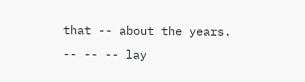that -- about the years. -- -- -- lay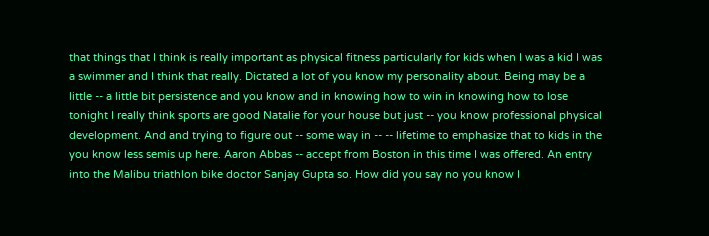that things that I think is really important as physical fitness particularly for kids when I was a kid I was a swimmer and I think that really. Dictated a lot of you know my personality about. Being may be a little -- a little bit persistence and you know and in knowing how to win in knowing how to lose tonight I really think sports are good Natalie for your house but just -- you know professional physical development. And and trying to figure out -- some way in -- -- lifetime to emphasize that to kids in the you know less semis up here. Aaron Abbas -- accept from Boston in this time I was offered. An entry into the Malibu triathlon bike doctor Sanjay Gupta so. How did you say no you know I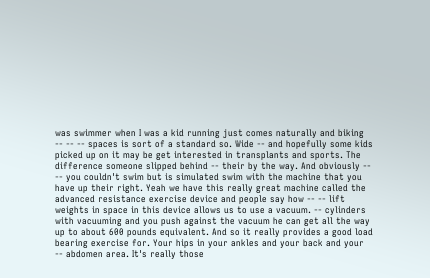was swimmer when I was a kid running just comes naturally and biking -- -- -- spaces is sort of a standard so. Wide -- and hopefully some kids picked up on it may be get interested in transplants and sports. The difference someone slipped behind -- their by the way. And obviously -- -- you couldn't swim but is simulated swim with the machine that you have up their right. Yeah we have this really great machine called the advanced resistance exercise device and people say how -- -- lift weights in space in this device allows us to use a vacuum. -- cylinders with vacuuming and you push against the vacuum he can get all the way up to about 600 pounds equivalent. And so it really provides a good load bearing exercise for. Your hips in your ankles and your back and your -- abdomen area. It's really those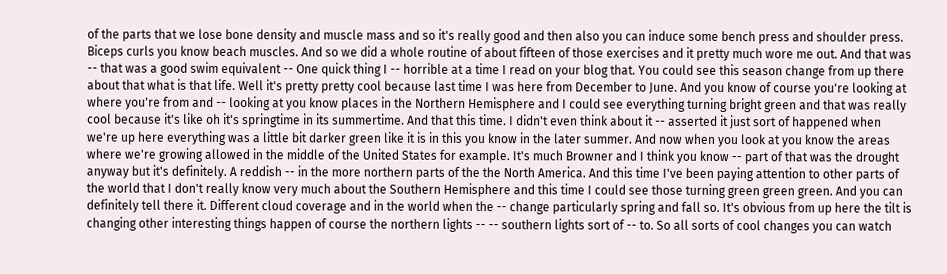of the parts that we lose bone density and muscle mass and so it's really good and then also you can induce some bench press and shoulder press. Biceps curls you know beach muscles. And so we did a whole routine of about fifteen of those exercises and it pretty much wore me out. And that was -- that was a good swim equivalent -- One quick thing I -- horrible at a time I read on your blog that. You could see this season change from up there about that what is that life. Well it's pretty pretty cool because last time I was here from December to June. And you know of course you're looking at where you're from and -- looking at you know places in the Northern Hemisphere and I could see everything turning bright green and that was really cool because it's like oh it's springtime in its summertime. And that this time. I didn't even think about it -- asserted it just sort of happened when we're up here everything was a little bit darker green like it is in this you know in the later summer. And now when you look at you know the areas where we're growing allowed in the middle of the United States for example. It's much Browner and I think you know -- part of that was the drought anyway but it's definitely. A reddish -- in the more northern parts of the the North America. And this time I've been paying attention to other parts of the world that I don't really know very much about the Southern Hemisphere and this time I could see those turning green green green. And you can definitely tell there it. Different cloud coverage and in the world when the -- change particularly spring and fall so. It's obvious from up here the tilt is changing other interesting things happen of course the northern lights -- -- southern lights sort of -- to. So all sorts of cool changes you can watch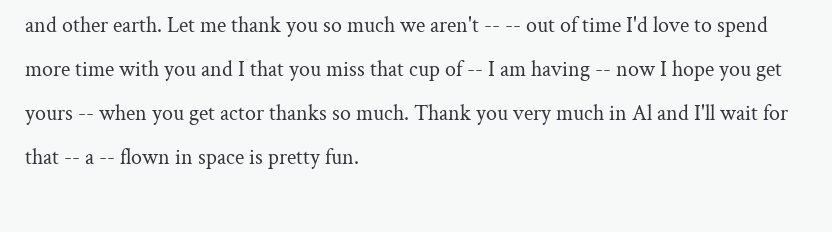and other earth. Let me thank you so much we aren't -- -- out of time I'd love to spend more time with you and I that you miss that cup of -- I am having -- now I hope you get yours -- when you get actor thanks so much. Thank you very much in Al and I'll wait for that -- a -- flown in space is pretty fun.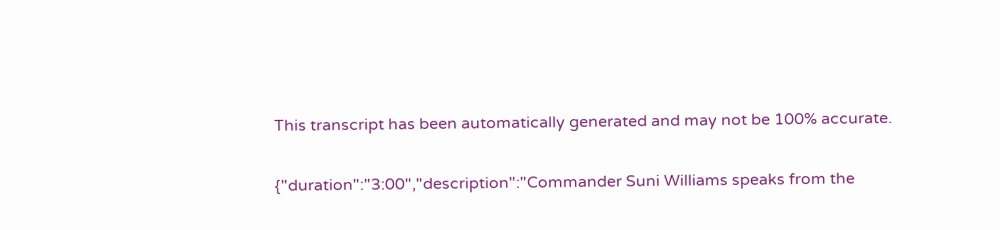This transcript has been automatically generated and may not be 100% accurate.

{"duration":"3:00","description":"Commander Suni Williams speaks from the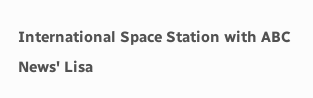International Space Station with ABC News' Lisa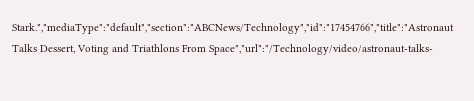Stark.","mediaType":"default","section":"ABCNews/Technology","id":"17454766","title":"Astronaut Talks Dessert, Voting and Triathlons From Space","url":"/Technology/video/astronaut-talks-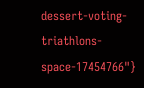dessert-voting-triathlons-space-17454766"}